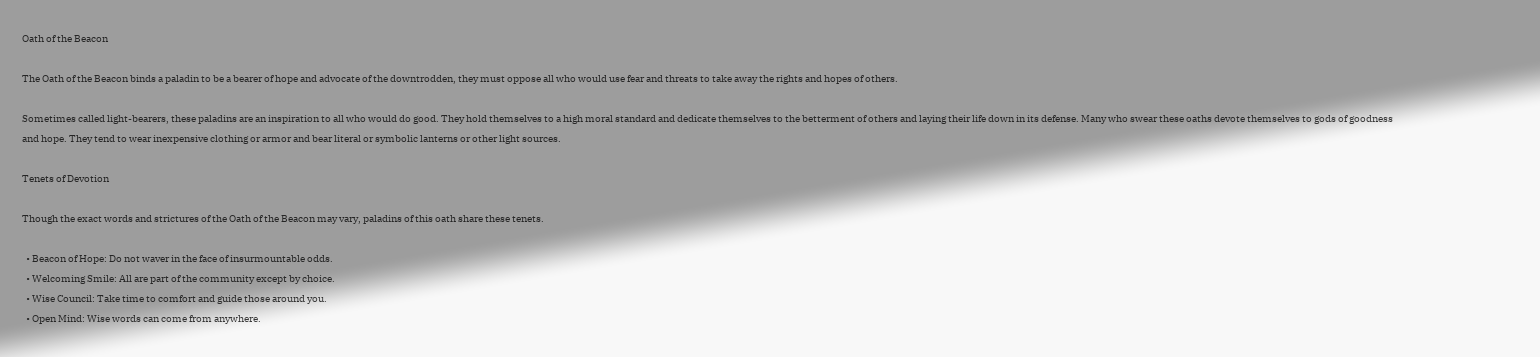Oath of the Beacon

The Oath of the Beacon binds a paladin to be a bearer of hope and advocate of the downtrodden, they must oppose all who would use fear and threats to take away the rights and hopes of others.

Sometimes called light-bearers, these paladins are an inspiration to all who would do good. They hold themselves to a high moral standard and dedicate themselves to the betterment of others and laying their life down in its defense. Many who swear these oaths devote themselves to gods of goodness and hope. They tend to wear inexpensive clothing or armor and bear literal or symbolic lanterns or other light sources.

Tenets of Devotion

Though the exact words and strictures of the Oath of the Beacon may vary, paladins of this oath share these tenets.

  • Beacon of Hope: Do not waver in the face of insurmountable odds.
  • Welcoming Smile: All are part of the community except by choice.
  • Wise Council: Take time to comfort and guide those around you.
  • Open Mind: Wise words can come from anywhere.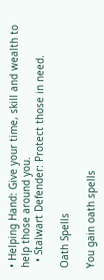• Helping Hand: Give your time, skill and wealth to help those around you.
  • Stalwart Defender: Protect those in need.

Oath Spells

You gain oath spells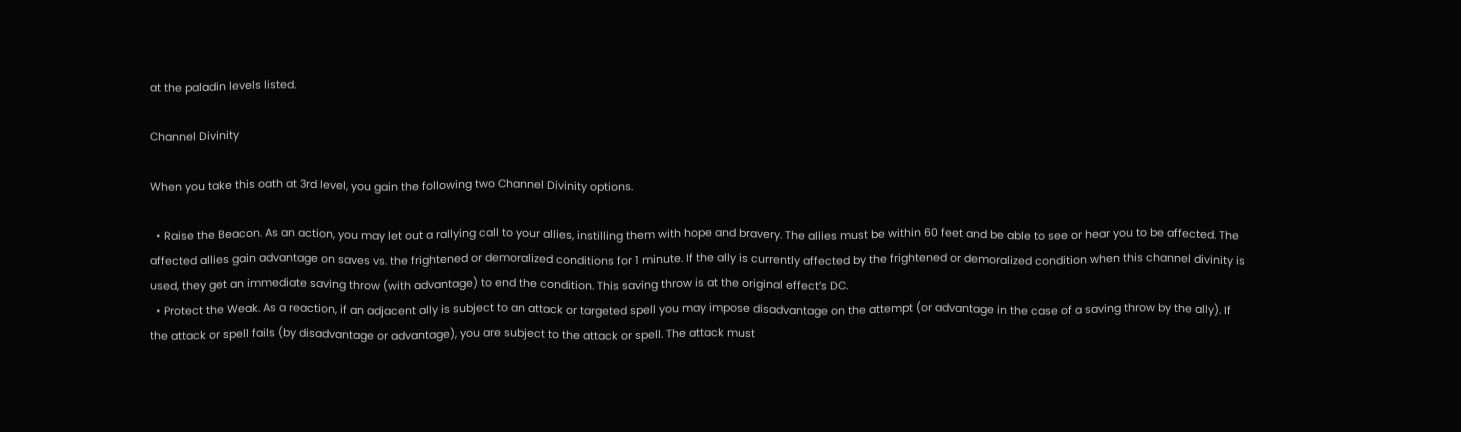at the paladin levels listed.

Channel Divinity

When you take this oath at 3rd level, you gain the following two Channel Divinity options.

  • Raise the Beacon. As an action, you may let out a rallying call to your allies, instilling them with hope and bravery. The allies must be within 60 feet and be able to see or hear you to be affected. The affected allies gain advantage on saves vs. the frightened or demoralized conditions for 1 minute. If the ally is currently affected by the frightened or demoralized condition when this channel divinity is used, they get an immediate saving throw (with advantage) to end the condition. This saving throw is at the original effect’s DC.
  • Protect the Weak. As a reaction, if an adjacent ally is subject to an attack or targeted spell you may impose disadvantage on the attempt (or advantage in the case of a saving throw by the ally). If the attack or spell fails (by disadvantage or advantage), you are subject to the attack or spell. The attack must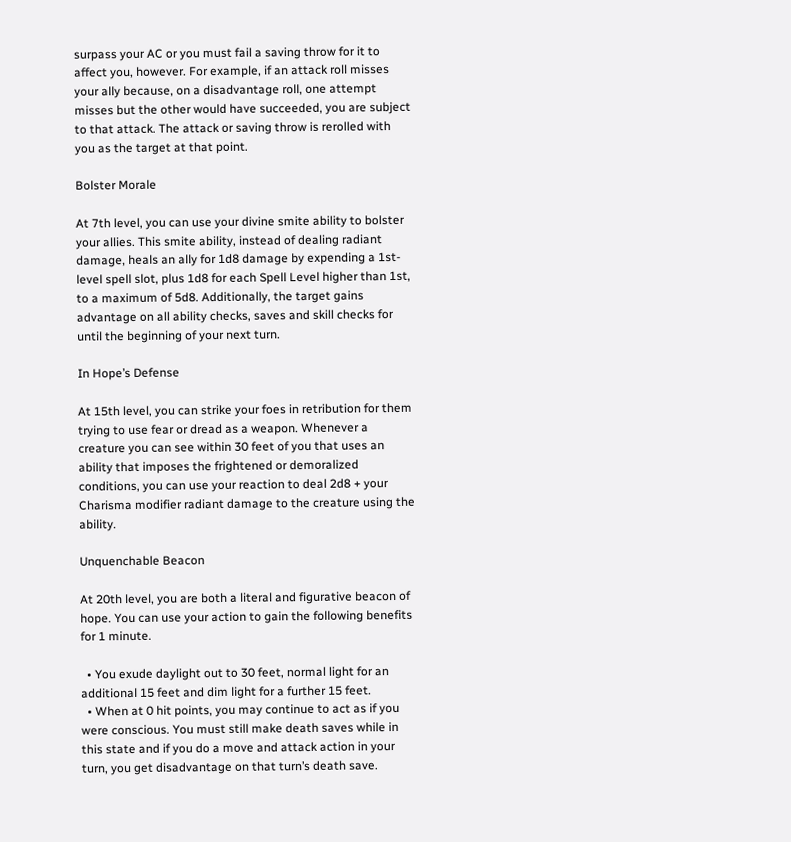surpass your AC or you must fail a saving throw for it to affect you, however. For example, if an attack roll misses your ally because, on a disadvantage roll, one attempt misses but the other would have succeeded, you are subject to that attack. The attack or saving throw is rerolled with you as the target at that point.

Bolster Morale

At 7th level, you can use your divine smite ability to bolster your allies. This smite ability, instead of dealing radiant damage, heals an ally for 1d8 damage by expending a 1st-level spell slot, plus 1d8 for each Spell Level higher than 1st, to a maximum of 5d8. Additionally, the target gains advantage on all ability checks, saves and skill checks for until the beginning of your next turn.

In Hope’s Defense

At 15th level, you can strike your foes in retribution for them trying to use fear or dread as a weapon. Whenever a creature you can see within 30 feet of you that uses an ability that imposes the frightened or demoralized conditions, you can use your reaction to deal 2d8 + your Charisma modifier radiant damage to the creature using the ability.

Unquenchable Beacon

At 20th level, you are both a literal and figurative beacon of hope. You can use your action to gain the following benefits for 1 minute.

  • You exude daylight out to 30 feet, normal light for an additional 15 feet and dim light for a further 15 feet.
  • When at 0 hit points, you may continue to act as if you were conscious. You must still make death saves while in this state and if you do a move and attack action in your turn, you get disadvantage on that turn’s death save.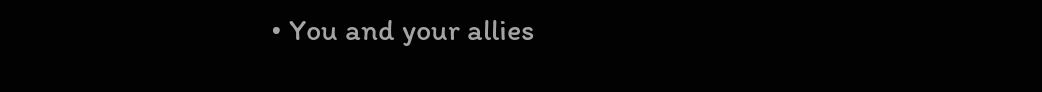• You and your allies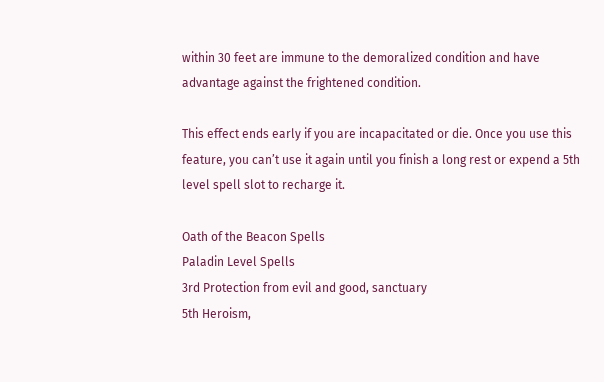within 30 feet are immune to the demoralized condition and have advantage against the frightened condition.

This effect ends early if you are incapacitated or die. Once you use this feature, you can’t use it again until you finish a long rest or expend a 5th level spell slot to recharge it.

Oath of the Beacon Spells
Paladin Level Spells
3rd Protection from evil and good, sanctuary
5th Heroism,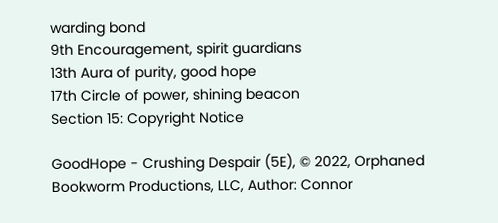warding bond
9th Encouragement, spirit guardians
13th Aura of purity, good hope
17th Circle of power, shining beacon
Section 15: Copyright Notice

GoodHope - Crushing Despair (5E), © 2022, Orphaned Bookworm Productions, LLC, Author: Connor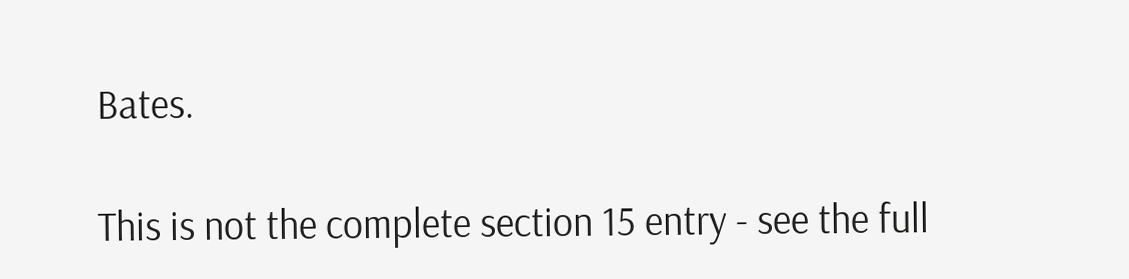Bates.

This is not the complete section 15 entry - see the full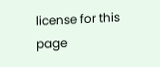license for this page